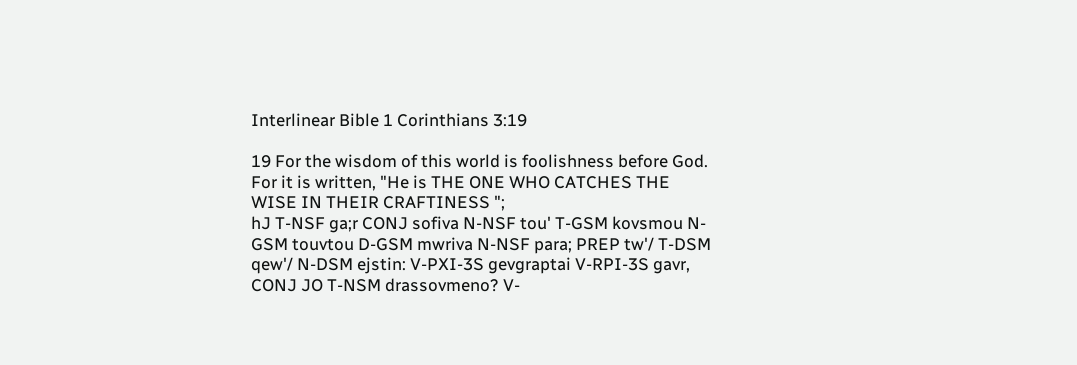Interlinear Bible 1 Corinthians 3:19

19 For the wisdom of this world is foolishness before God. For it is written, "He is THE ONE WHO CATCHES THE WISE IN THEIR CRAFTINESS ";
hJ T-NSF ga;r CONJ sofiva N-NSF tou' T-GSM kovsmou N-GSM touvtou D-GSM mwriva N-NSF para; PREP tw'/ T-DSM qew'/ N-DSM ejstin: V-PXI-3S gevgraptai V-RPI-3S gavr, CONJ JO T-NSM drassovmeno? V-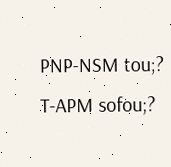PNP-NSM tou;? T-APM sofou;?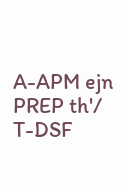A-APM ejn PREP th'/ T-DSF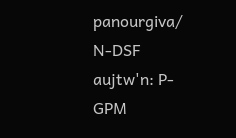panourgiva/ N-DSF aujtw'n: P-GPM